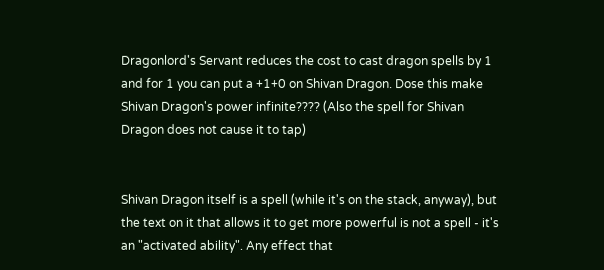Dragonlord's Servant reduces the cost to cast dragon spells by 1 and for 1 you can put a +1+0 on Shivan Dragon. Dose this make Shivan Dragon's power infinite???? (Also the spell for Shivan Dragon does not cause it to tap)


Shivan Dragon itself is a spell (while it's on the stack, anyway), but the text on it that allows it to get more powerful is not a spell - it's an "activated ability". Any effect that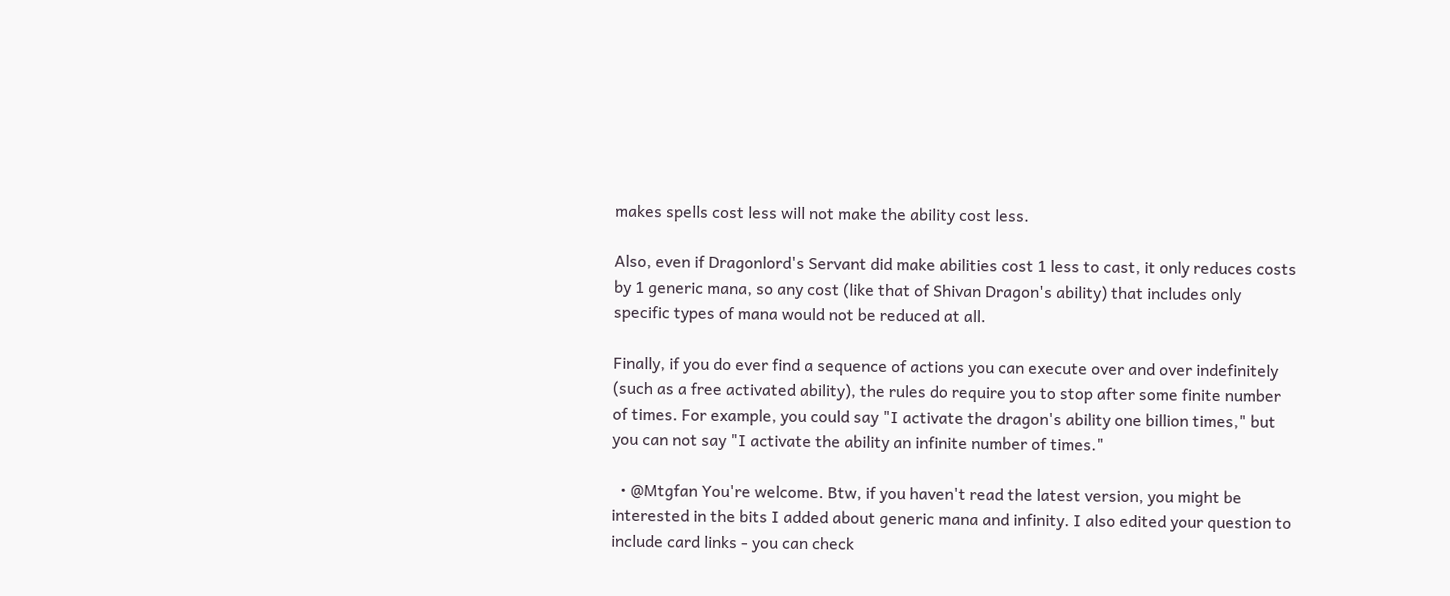makes spells cost less will not make the ability cost less.

Also, even if Dragonlord's Servant did make abilities cost 1 less to cast, it only reduces costs by 1 generic mana, so any cost (like that of Shivan Dragon's ability) that includes only specific types of mana would not be reduced at all.

Finally, if you do ever find a sequence of actions you can execute over and over indefinitely (such as a free activated ability), the rules do require you to stop after some finite number of times. For example, you could say "I activate the dragon's ability one billion times," but you can not say "I activate the ability an infinite number of times."

  • @Mtgfan You're welcome. Btw, if you haven't read the latest version, you might be interested in the bits I added about generic mana and infinity. I also edited your question to include card links - you can check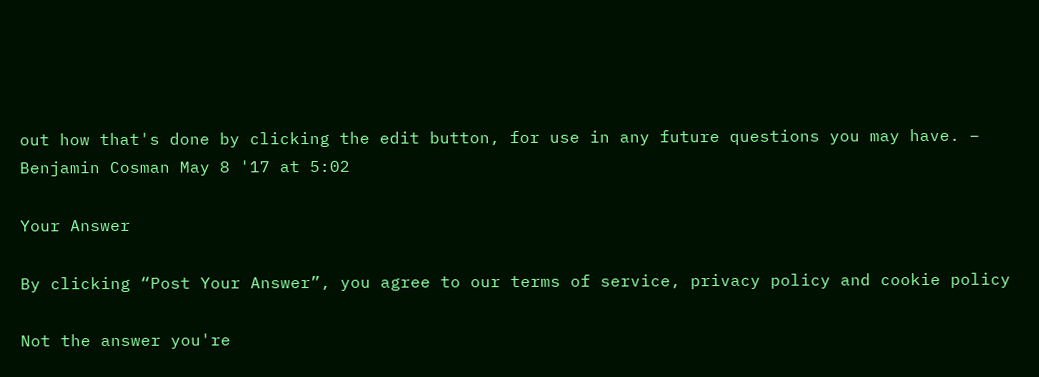out how that's done by clicking the edit button, for use in any future questions you may have. – Benjamin Cosman May 8 '17 at 5:02

Your Answer

By clicking “Post Your Answer”, you agree to our terms of service, privacy policy and cookie policy

Not the answer you're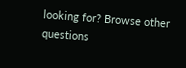looking for? Browse other questions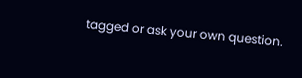tagged or ask your own question.